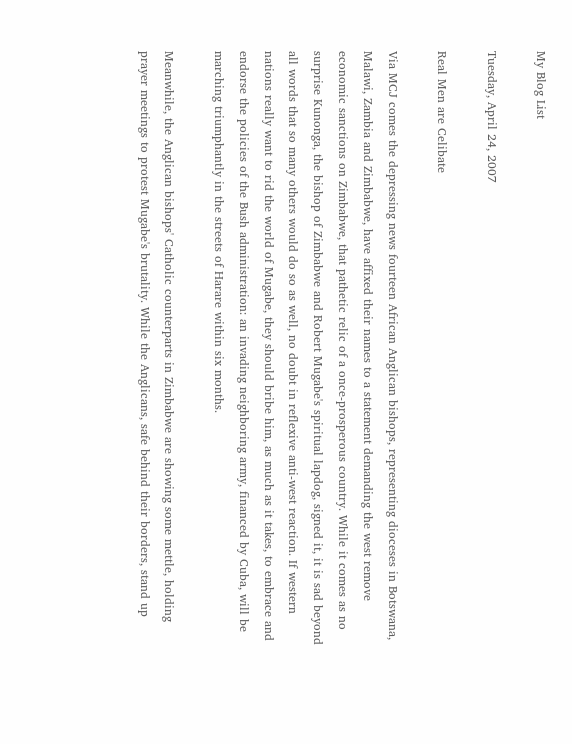My Blog List

Tuesday, April 24, 2007

Real Men are Celibate

Via MCJ comes the depressing news fourteen African Anglican bishops, representing dioceses in Botswana, Malawi, Zambia and Zimbabwe, have affixed their names to a statement demanding the west remove economic sanctions on Zimbabwe, that pathetic relic of a once-prosperous country. While it comes as no surprise Kunonga, the bishop of Zimbabwe and Robert Mugabe's spiritual lapdog, signed it, it is sad beyond all words that so many others would do so as well, no doubt in reflexive anti-west reaction. If western nations really want to rid the world of Mugabe, they should bribe him, as much as it takes, to embrace and endorse the policies of the Bush administration: an invading neighboring army, financed by Cuba, will be marching triumphantly in the streets of Harare within six months.

Meanwhile, the Anglican bishops' Catholic counterparts in Zimbabwe are showing some mettle, holding prayer meetings to protest Mugabe's brutality. While the Anglicans, safe behind their borders, stand up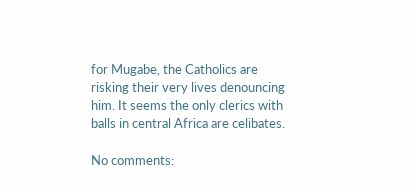for Mugabe, the Catholics are risking their very lives denouncing him. It seems the only clerics with balls in central Africa are celibates.

No comments: